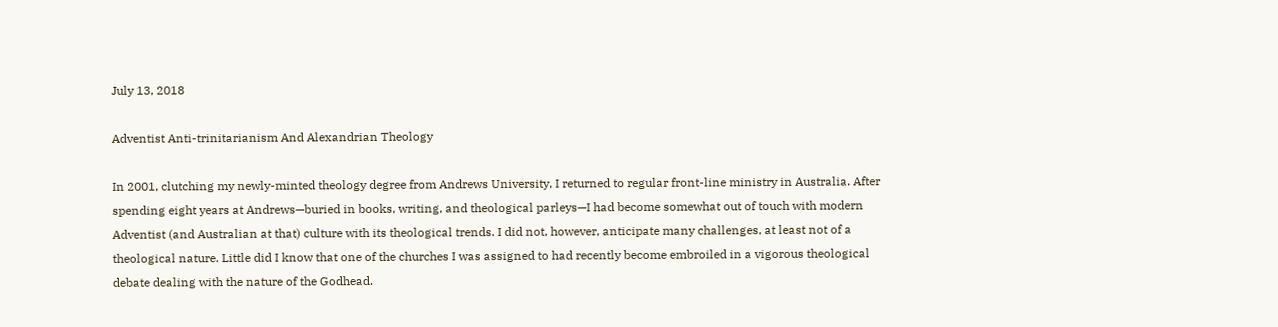July 13, 2018

Adventist Anti-trinitarianism And Alexandrian Theology

In 2001, clutching my newly-minted theology degree from Andrews University, I returned to regular front-line ministry in Australia. After spending eight years at Andrews—buried in books, writing, and theological parleys—I had become somewhat out of touch with modern Adventist (and Australian at that) culture with its theological trends. I did not, however, anticipate many challenges, at least not of a theological nature. Little did I know that one of the churches I was assigned to had recently become embroiled in a vigorous theological debate dealing with the nature of the Godhead.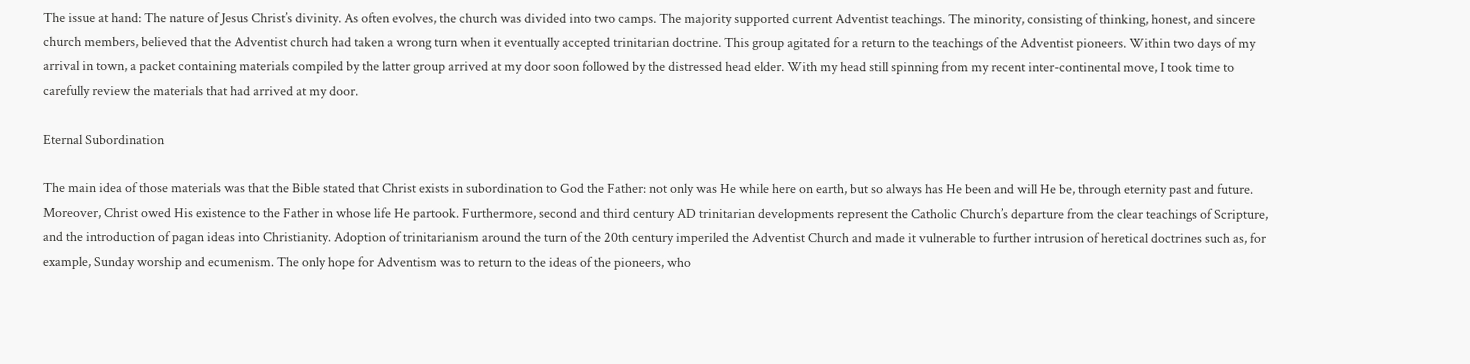The issue at hand: The nature of Jesus Christ’s divinity. As often evolves, the church was divided into two camps. The majority supported current Adventist teachings. The minority, consisting of thinking, honest, and sincere church members, believed that the Adventist church had taken a wrong turn when it eventually accepted trinitarian doctrine. This group agitated for a return to the teachings of the Adventist pioneers. Within two days of my arrival in town, a packet containing materials compiled by the latter group arrived at my door soon followed by the distressed head elder. With my head still spinning from my recent inter-continental move, I took time to carefully review the materials that had arrived at my door.

Eternal Subordination

The main idea of those materials was that the Bible stated that Christ exists in subordination to God the Father: not only was He while here on earth, but so always has He been and will He be, through eternity past and future. Moreover, Christ owed His existence to the Father in whose life He partook. Furthermore, second and third century AD trinitarian developments represent the Catholic Church’s departure from the clear teachings of Scripture, and the introduction of pagan ideas into Christianity. Adoption of trinitarianism around the turn of the 20th century imperiled the Adventist Church and made it vulnerable to further intrusion of heretical doctrines such as, for example, Sunday worship and ecumenism. The only hope for Adventism was to return to the ideas of the pioneers, who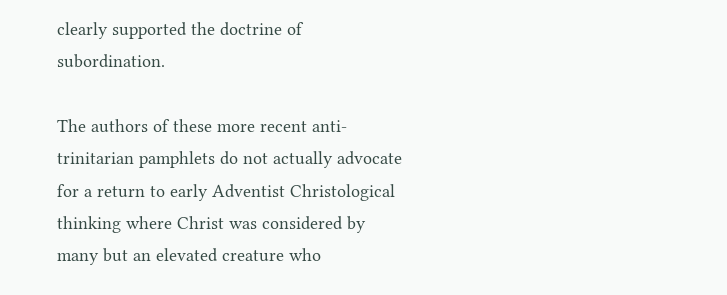clearly supported the doctrine of subordination.

The authors of these more recent anti-trinitarian pamphlets do not actually advocate for a return to early Adventist Christological thinking where Christ was considered by many but an elevated creature who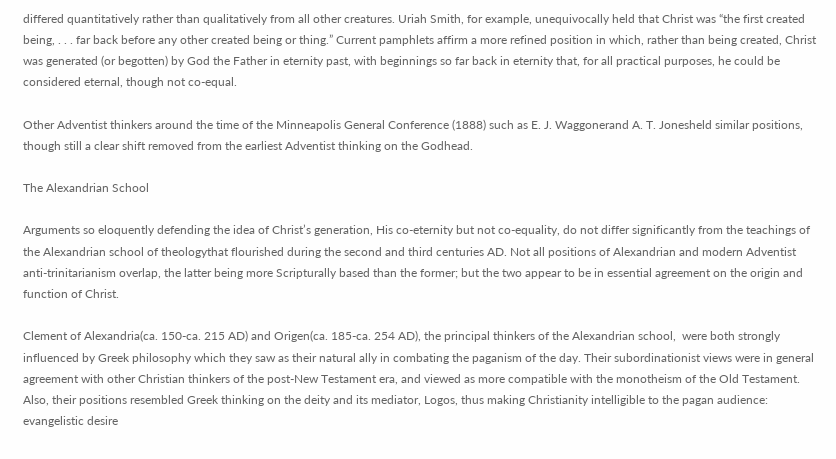differed quantitatively rather than qualitatively from all other creatures. Uriah Smith, for example, unequivocally held that Christ was “the first created being, . . . far back before any other created being or thing.” Current pamphlets affirm a more refined position in which, rather than being created, Christ was generated (or begotten) by God the Father in eternity past, with beginnings so far back in eternity that, for all practical purposes, he could be considered eternal, though not co-equal.

Other Adventist thinkers around the time of the Minneapolis General Conference (1888) such as E. J. Waggonerand A. T. Jonesheld similar positions, though still a clear shift removed from the earliest Adventist thinking on the Godhead.

The Alexandrian School

Arguments so eloquently defending the idea of Christ’s generation, His co-eternity but not co-equality, do not differ significantly from the teachings of the Alexandrian school of theologythat flourished during the second and third centuries AD. Not all positions of Alexandrian and modern Adventist anti-trinitarianism overlap, the latter being more Scripturally based than the former; but the two appear to be in essential agreement on the origin and function of Christ.

Clement of Alexandria(ca. 150-ca. 215 AD) and Origen(ca. 185-ca. 254 AD), the principal thinkers of the Alexandrian school,  were both strongly influenced by Greek philosophy which they saw as their natural ally in combating the paganism of the day. Their subordinationist views were in general agreement with other Christian thinkers of the post-New Testament era, and viewed as more compatible with the monotheism of the Old Testament. Also, their positions resembled Greek thinking on the deity and its mediator, Logos, thus making Christianity intelligible to the pagan audience: evangelistic desire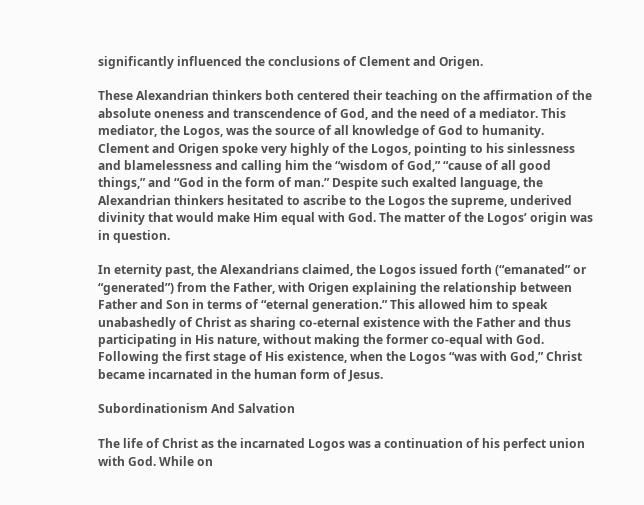significantly influenced the conclusions of Clement and Origen.

These Alexandrian thinkers both centered their teaching on the affirmation of the absolute oneness and transcendence of God, and the need of a mediator. This mediator, the Logos, was the source of all knowledge of God to humanity. Clement and Origen spoke very highly of the Logos, pointing to his sinlessness and blamelessness and calling him the “wisdom of God,” “cause of all good things,” and “God in the form of man.” Despite such exalted language, the Alexandrian thinkers hesitated to ascribe to the Logos the supreme, underived divinity that would make Him equal with God. The matter of the Logos’ origin was in question.

In eternity past, the Alexandrians claimed, the Logos issued forth (“emanated” or “generated”) from the Father, with Origen explaining the relationship between Father and Son in terms of “eternal generation.” This allowed him to speak unabashedly of Christ as sharing co-eternal existence with the Father and thus participating in His nature, without making the former co-equal with God. Following the first stage of His existence, when the Logos “was with God,” Christ became incarnated in the human form of Jesus.

Subordinationism And Salvation

The life of Christ as the incarnated Logos was a continuation of his perfect union with God. While on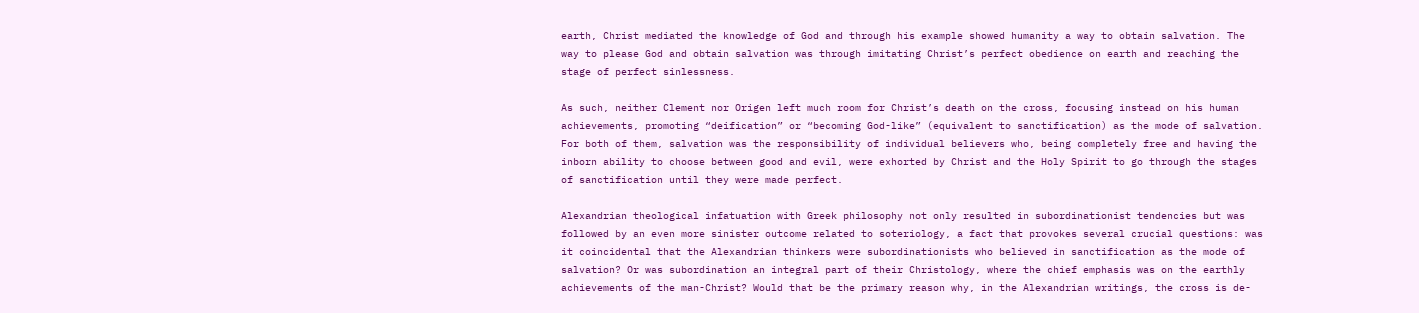earth, Christ mediated the knowledge of God and through his example showed humanity a way to obtain salvation. The way to please God and obtain salvation was through imitating Christ’s perfect obedience on earth and reaching the stage of perfect sinlessness.

As such, neither Clement nor Origen left much room for Christ’s death on the cross, focusing instead on his human achievements, promoting “deification” or “becoming God-like” (equivalent to sanctification) as the mode of salvation. For both of them, salvation was the responsibility of individual believers who, being completely free and having the inborn ability to choose between good and evil, were exhorted by Christ and the Holy Spirit to go through the stages of sanctification until they were made perfect.

Alexandrian theological infatuation with Greek philosophy not only resulted in subordinationist tendencies but was followed by an even more sinister outcome related to soteriology, a fact that provokes several crucial questions: was it coincidental that the Alexandrian thinkers were subordinationists who believed in sanctification as the mode of salvation? Or was subordination an integral part of their Christology, where the chief emphasis was on the earthly achievements of the man-Christ? Would that be the primary reason why, in the Alexandrian writings, the cross is de-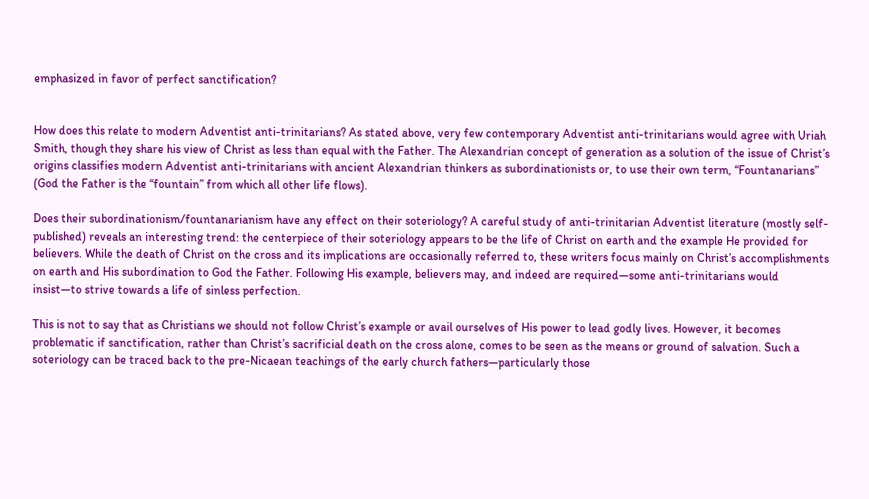emphasized in favor of perfect sanctification?


How does this relate to modern Adventist anti-trinitarians? As stated above, very few contemporary Adventist anti-trinitarians would agree with Uriah Smith, though they share his view of Christ as less than equal with the Father. The Alexandrian concept of generation as a solution of the issue of Christ’s origins classifies modern Adventist anti-trinitarians with ancient Alexandrian thinkers as subordinationists or, to use their own term, “Fountanarians” (God the Father is the “fountain” from which all other life flows).

Does their subordinationism/fountanarianism have any effect on their soteriology? A careful study of anti-trinitarian Adventist literature (mostly self-published) reveals an interesting trend: the centerpiece of their soteriology appears to be the life of Christ on earth and the example He provided for believers. While the death of Christ on the cross and its implications are occasionally referred to, these writers focus mainly on Christ’s accomplishments on earth and His subordination to God the Father. Following His example, believers may, and indeed are required—some anti-trinitarians would insist—to strive towards a life of sinless perfection.

This is not to say that as Christians we should not follow Christ’s example or avail ourselves of His power to lead godly lives. However, it becomes problematic if sanctification, rather than Christ’s sacrificial death on the cross alone, comes to be seen as the means or ground of salvation. Such a soteriology can be traced back to the pre-Nicaean teachings of the early church fathers—particularly those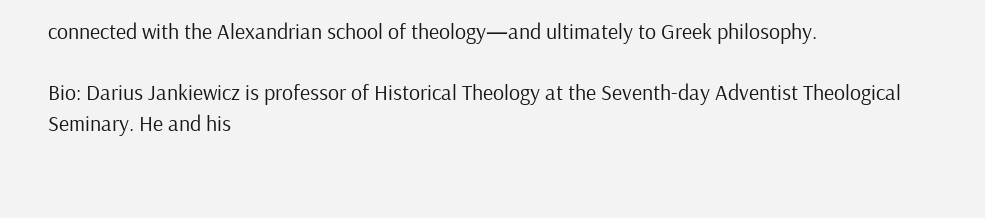connected with the Alexandrian school of theology—and ultimately to Greek philosophy.

Bio: Darius Jankiewicz is professor of Historical Theology at the Seventh-day Adventist Theological Seminary. He and his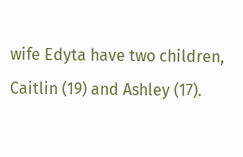wife Edyta have two children, Caitlin (19) and Ashley (17).